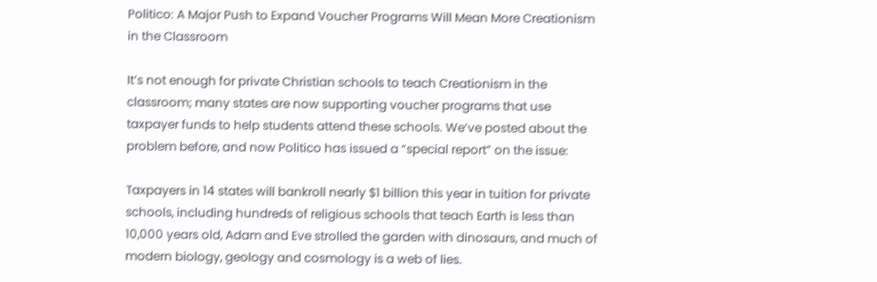Politico: A Major Push to Expand Voucher Programs Will Mean More Creationism in the Classroom

It’s not enough for private Christian schools to teach Creationism in the classroom; many states are now supporting voucher programs that use taxpayer funds to help students attend these schools. We’ve posted about the problem before, and now Politico has issued a “special report” on the issue:

Taxpayers in 14 states will bankroll nearly $1 billion this year in tuition for private schools, including hundreds of religious schools that teach Earth is less than 10,000 years old, Adam and Eve strolled the garden with dinosaurs, and much of modern biology, geology and cosmology is a web of lies.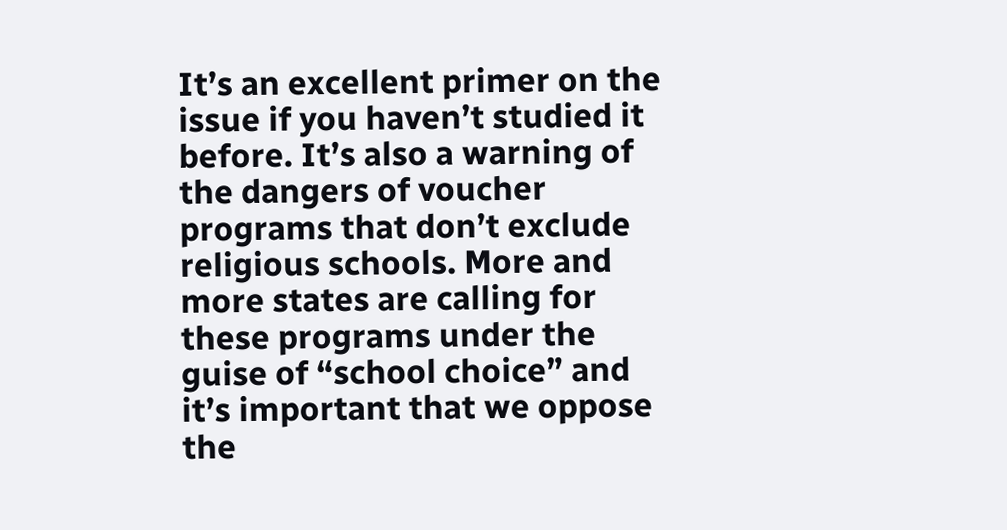It’s an excellent primer on the issue if you haven’t studied it before. It’s also a warning of the dangers of voucher programs that don’t exclude religious schools. More and more states are calling for these programs under the guise of “school choice” and it’s important that we oppose the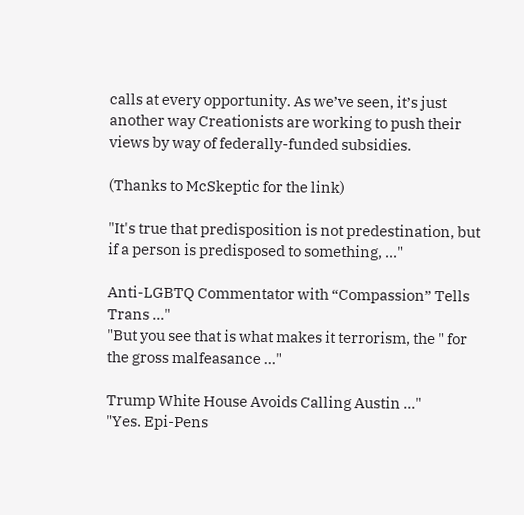calls at every opportunity. As we’ve seen, it’s just another way Creationists are working to push their views by way of federally-funded subsidies.

(Thanks to McSkeptic for the link)

"It's true that predisposition is not predestination, but if a person is predisposed to something, ..."

Anti-LGBTQ Commentator with “Compassion” Tells Trans ..."
"But you see that is what makes it terrorism, the " for the gross malfeasance ..."

Trump White House Avoids Calling Austin ..."
"Yes. Epi-Pens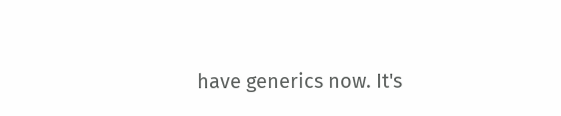have generics now. It's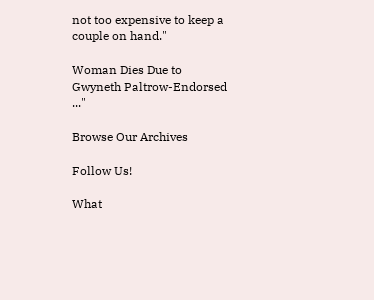not too expensive to keep a couple on hand."

Woman Dies Due to Gwyneth Paltrow-Endorsed ..."

Browse Our Archives

Follow Us!

What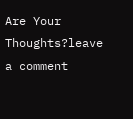Are Your Thoughts?leave a comment